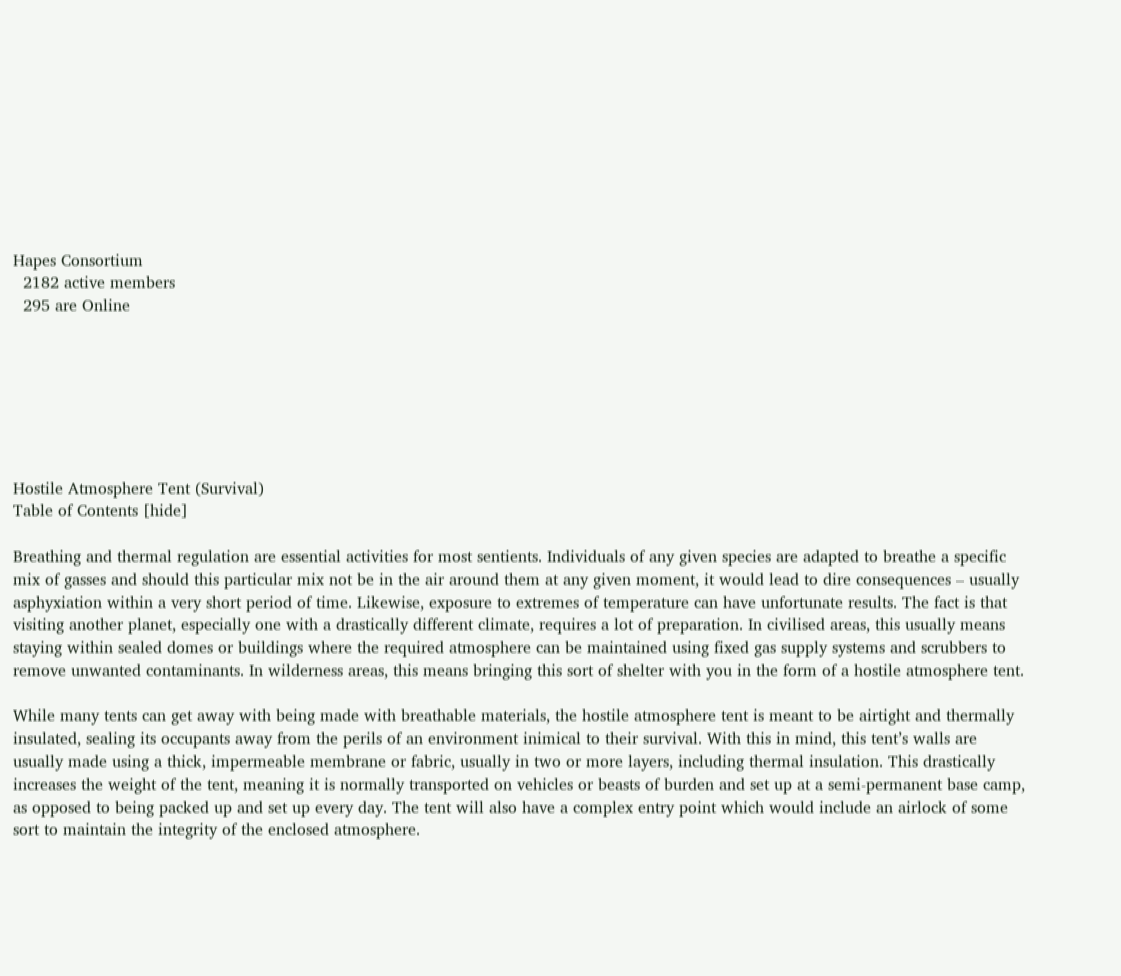Hapes Consortium
  2182 active members
  295 are Online







Hostile Atmosphere Tent (Survival)
Table of Contents [hide]

Breathing and thermal regulation are essential activities for most sentients. Individuals of any given species are adapted to breathe a specific mix of gasses and should this particular mix not be in the air around them at any given moment, it would lead to dire consequences – usually asphyxiation within a very short period of time. Likewise, exposure to extremes of temperature can have unfortunate results. The fact is that visiting another planet, especially one with a drastically different climate, requires a lot of preparation. In civilised areas, this usually means staying within sealed domes or buildings where the required atmosphere can be maintained using fixed gas supply systems and scrubbers to remove unwanted contaminants. In wilderness areas, this means bringing this sort of shelter with you in the form of a hostile atmosphere tent.

While many tents can get away with being made with breathable materials, the hostile atmosphere tent is meant to be airtight and thermally insulated, sealing its occupants away from the perils of an environment inimical to their survival. With this in mind, this tent’s walls are usually made using a thick, impermeable membrane or fabric, usually in two or more layers, including thermal insulation. This drastically increases the weight of the tent, meaning it is normally transported on vehicles or beasts of burden and set up at a semi-permanent base camp, as opposed to being packed up and set up every day. The tent will also have a complex entry point which would include an airlock of some sort to maintain the integrity of the enclosed atmosphere.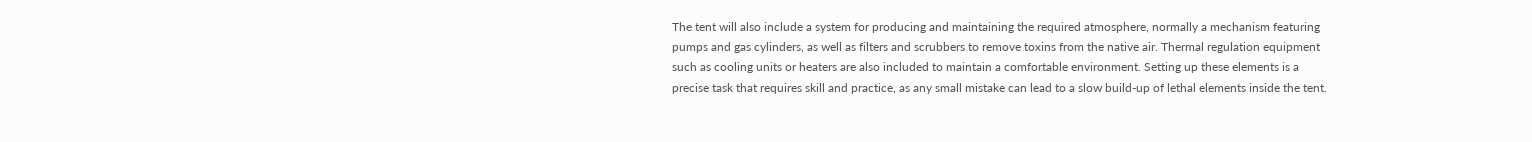The tent will also include a system for producing and maintaining the required atmosphere, normally a mechanism featuring pumps and gas cylinders, as well as filters and scrubbers to remove toxins from the native air. Thermal regulation equipment such as cooling units or heaters are also included to maintain a comfortable environment. Setting up these elements is a precise task that requires skill and practice, as any small mistake can lead to a slow build-up of lethal elements inside the tent.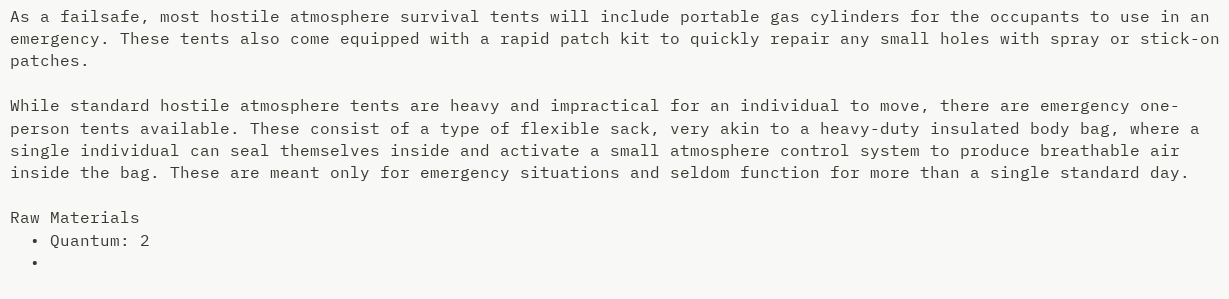As a failsafe, most hostile atmosphere survival tents will include portable gas cylinders for the occupants to use in an emergency. These tents also come equipped with a rapid patch kit to quickly repair any small holes with spray or stick-on patches.

While standard hostile atmosphere tents are heavy and impractical for an individual to move, there are emergency one-person tents available. These consist of a type of flexible sack, very akin to a heavy-duty insulated body bag, where a single individual can seal themselves inside and activate a small atmosphere control system to produce breathable air inside the bag. These are meant only for emergency situations and seldom function for more than a single standard day.

Raw Materials
  • Quantum: 2
  •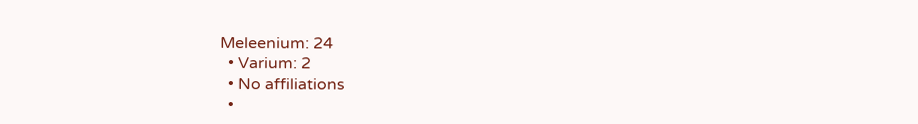Meleenium: 24
  • Varium: 2
  • No affiliations
  •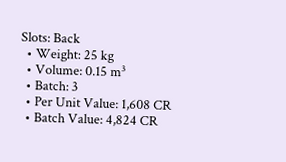Slots: Back
  • Weight: 25 kg
  • Volume: 0.15 m³
  • Batch: 3
  • Per Unit Value: 1,608 CR
  • Batch Value: 4,824 CR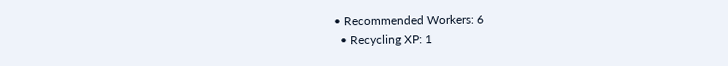• Recommended Workers: 6
  • Recycling XP: 1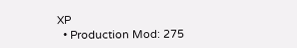XP
  • Production Mod: 275